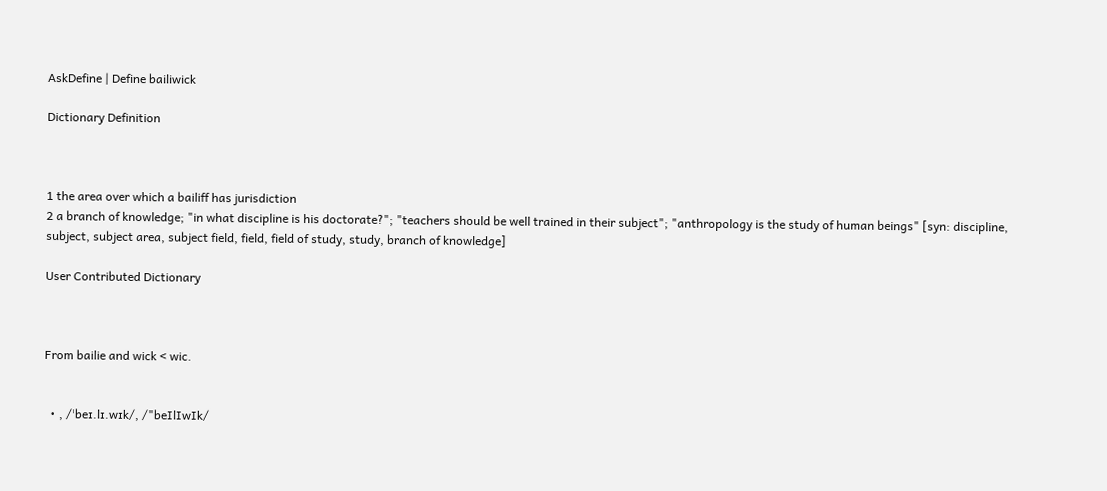AskDefine | Define bailiwick

Dictionary Definition



1 the area over which a bailiff has jurisdiction
2 a branch of knowledge; "in what discipline is his doctorate?"; "teachers should be well trained in their subject"; "anthropology is the study of human beings" [syn: discipline, subject, subject area, subject field, field, field of study, study, branch of knowledge]

User Contributed Dictionary



From bailie and wick < wic.


  • , /ˈbeɪ.lɪ.wɪk/, /"beIlIwIk/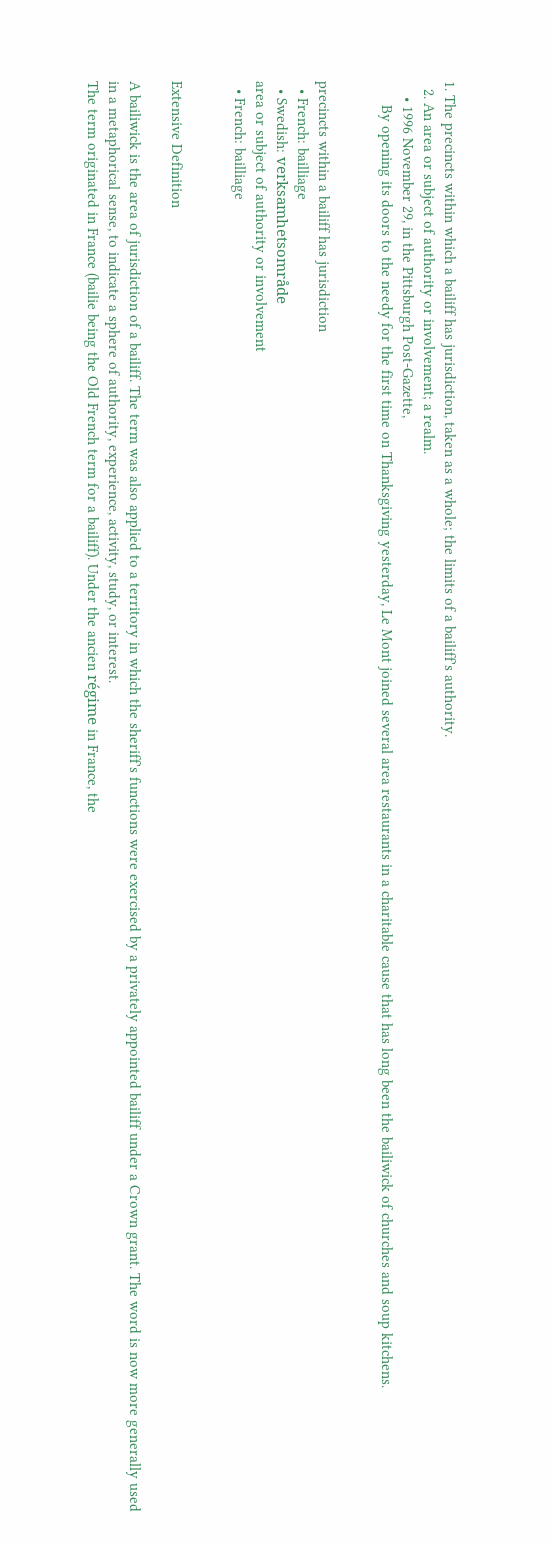1. The precincts within which a bailiff has jurisdiction, taken as a whole; the limits of a bailiff's authority.
  2. An area or subject of authority or involvement; a realm.
    • 1996 November 29, in the Pittsburgh Post-Gazette,
      By opening its doors to the needy for the first time on Thanksgiving yesterday, Le Mont joined several area restaurants in a charitable cause that has long been the bailiwick of churches and soup kitchens.


precincts within a bailiff has jurisdiction
  • French: bailliage
  • Swedish: verksamhetsområde
area or subject of authority or involvement
  • French: bailliage


Extensive Definition

A bailiwick is the area of jurisdiction of a bailiff. The term was also applied to a territory in which the sheriff's functions were exercised by a privately appointed bailiff under a Crown grant. The word is now more generally used in a metaphorical sense, to indicate a sphere of authority, experience, activity, study, or interest.
The term originated in France (bailie being the Old French term for a bailiff). Under the ancien régime in France, the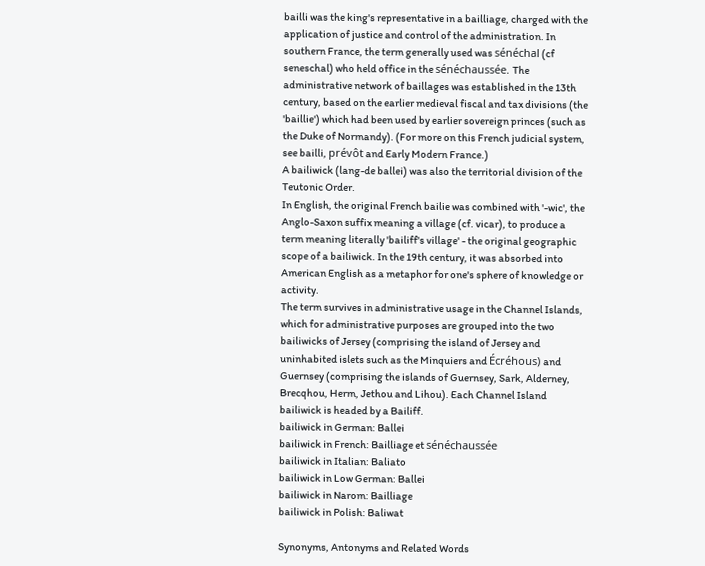bailli was the king's representative in a bailliage, charged with the application of justice and control of the administration. In southern France, the term generally used was sénéchal (cf seneschal) who held office in the sénéchaussée. The administrative network of baillages was established in the 13th century, based on the earlier medieval fiscal and tax divisions (the 'baillie') which had been used by earlier sovereign princes (such as the Duke of Normandy). (For more on this French judicial system, see bailli, prévôt and Early Modern France.)
A bailiwick (lang-de ballei) was also the territorial division of the Teutonic Order.
In English, the original French bailie was combined with '-wic', the Anglo-Saxon suffix meaning a village (cf. vicar), to produce a term meaning literally 'bailiff's village' - the original geographic scope of a bailiwick. In the 19th century, it was absorbed into American English as a metaphor for one's sphere of knowledge or activity.
The term survives in administrative usage in the Channel Islands, which for administrative purposes are grouped into the two bailiwicks of Jersey (comprising the island of Jersey and uninhabited islets such as the Minquiers and Écréhous) and Guernsey (comprising the islands of Guernsey, Sark, Alderney, Brecqhou, Herm, Jethou and Lihou). Each Channel Island bailiwick is headed by a Bailiff.
bailiwick in German: Ballei
bailiwick in French: Bailliage et sénéchaussée
bailiwick in Italian: Baliato
bailiwick in Low German: Ballei
bailiwick in Narom: Bailliage
bailiwick in Polish: Baliwat

Synonyms, Antonyms and Related Words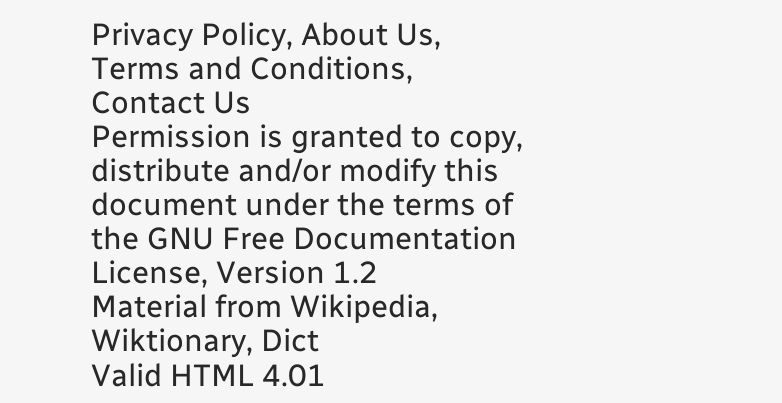Privacy Policy, About Us, Terms and Conditions, Contact Us
Permission is granted to copy, distribute and/or modify this document under the terms of the GNU Free Documentation License, Version 1.2
Material from Wikipedia, Wiktionary, Dict
Valid HTML 4.01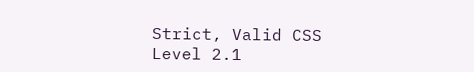Strict, Valid CSS Level 2.1